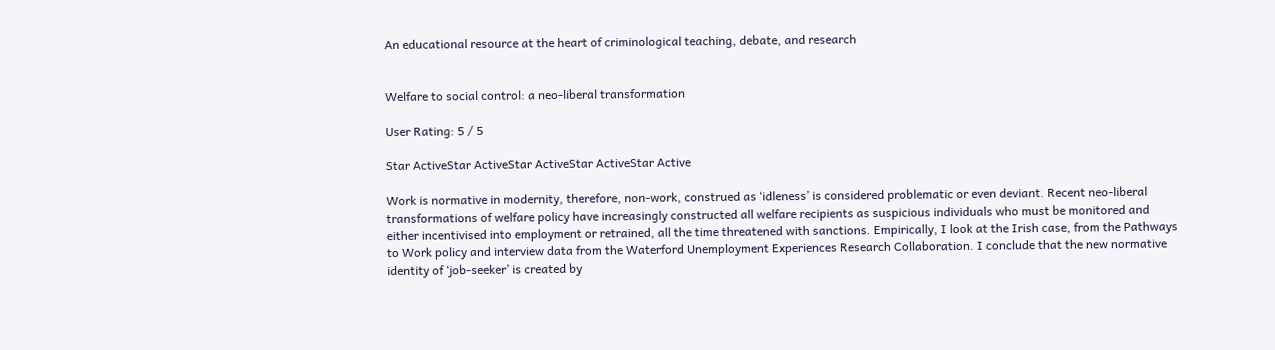An educational resource at the heart of criminological teaching, debate, and research


Welfare to social control: a neo-liberal transformation

User Rating: 5 / 5

Star ActiveStar ActiveStar ActiveStar ActiveStar Active

Work is normative in modernity, therefore, non-work, construed as ‘idleness’ is considered problematic or even deviant. Recent neo-liberal transformations of welfare policy have increasingly constructed all welfare recipients as suspicious individuals who must be monitored and either incentivised into employment or retrained, all the time threatened with sanctions. Empirically, I look at the Irish case, from the Pathways to Work policy and interview data from the Waterford Unemployment Experiences Research Collaboration. I conclude that the new normative identity of ‘job-seeker’ is created by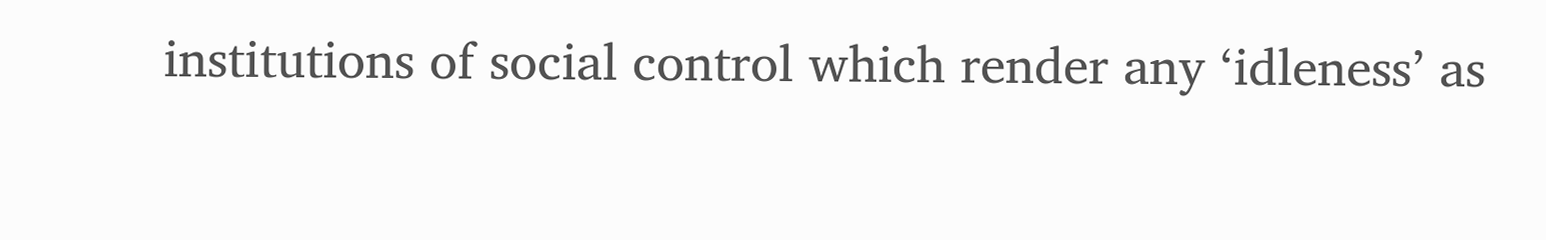institutions of social control which render any ‘idleness’ as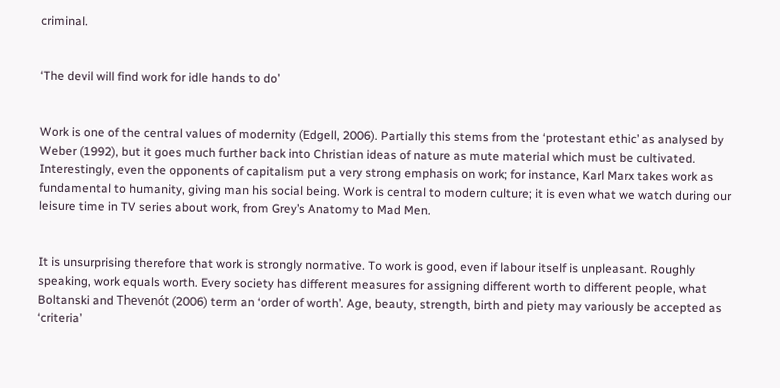criminal.


‘The devil will find work for idle hands to do’


Work is one of the central values of modernity (Edgell, 2006). Partially this stems from the ‘protestant ethic’ as analysed by Weber (1992), but it goes much further back into Christian ideas of nature as mute material which must be cultivated. Interestingly, even the opponents of capitalism put a very strong emphasis on work; for instance, Karl Marx takes work as fundamental to humanity, giving man his social being. Work is central to modern culture; it is even what we watch during our leisure time in TV series about work, from Grey’s Anatomy to Mad Men.


It is unsurprising therefore that work is strongly normative. To work is good, even if labour itself is unpleasant. Roughly speaking, work equals worth. Every society has different measures for assigning different worth to different people, what Boltanski and Thevenót (2006) term an ‘order of worth’. Age, beauty, strength, birth and piety may variously be accepted as ‘criteria’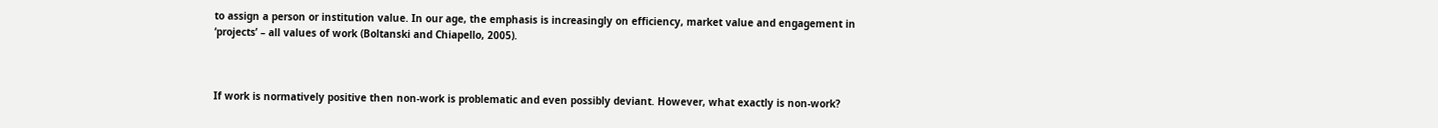to assign a person or institution value. In our age, the emphasis is increasingly on efficiency, market value and engagement in ‘projects’ – all values of work (Boltanski and Chiapello, 2005).



If work is normatively positive then non-work is problematic and even possibly deviant. However, what exactly is non-work?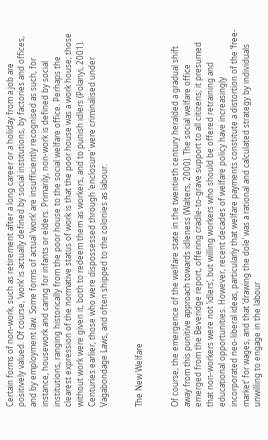Certain forms of non-work, such as retirement after a long career or a holiday from a job are positively valued. Of course, ‘work’ is actually defined by social institutions, by factories and offices, and by employment law. Some forms of actual ‘work’ are insufficiently recognised as such, for instance, housework and caring for infants or elders. Primarily, non-work is defined by social institutions, ranging historically from the poor house to the social welfare office. Perhaps the clearest expression of the normative status of work is that the poor house was a work house; those without work were given it, both to redeem them as workers, and to punish idlers (Polanyi, 2001). Centuries earlier, those who were dispossessed through ‘enclosure’ were criminalised under Vagabondage Laws, and often shipped to the colonies as labour.


The New Welfare


Of course, the emergence of the welfare state in the twentieth century heralded a gradual shift away from this punitive approach towards idleness (Walters, 2000). The social welfare office emerged from the Beveridge report, offering cradle-to-grave support to all citizens; it presumed that non-workers were not ‘idlers’, but willing workers who should be offered retraining and educational opportunities. However, recent decades of welfare policy have increasingly incorporated neo-liberal ideas, particularly that welfare payments constitute a distortion of the ‘free-market’ for wages, and that ‘drawing the dole’ was a rational and calculated strategy by individuals unwilling to engage in the labour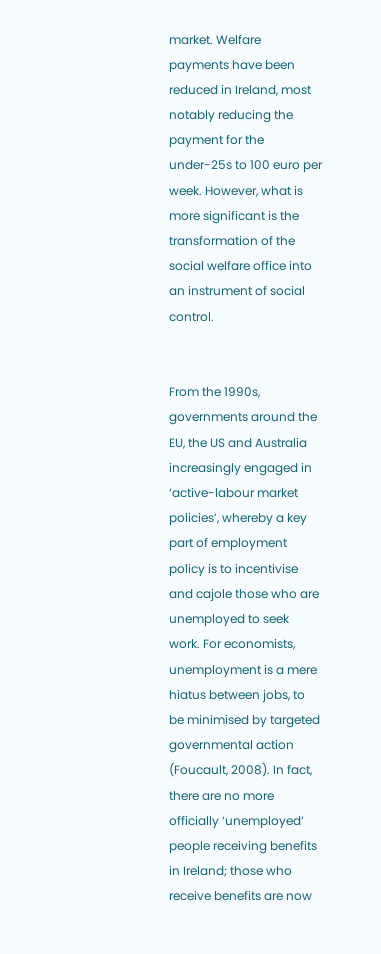market. Welfare payments have been reduced in Ireland, most notably reducing the payment for the under-25s to 100 euro per week. However, what is more significant is the transformation of the social welfare office into an instrument of social control.


From the 1990s, governments around the EU, the US and Australia increasingly engaged in ‘active-labour market policies’, whereby a key part of employment policy is to incentivise and cajole those who are unemployed to seek work. For economists, unemployment is a mere hiatus between jobs, to be minimised by targeted governmental action (Foucault, 2008). In fact, there are no more officially ‘unemployed’ people receiving benefits in Ireland; those who receive benefits are now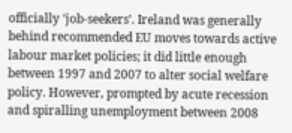officially ‘job-seekers’. Ireland was generally behind recommended EU moves towards active labour market policies; it did little enough between 1997 and 2007 to alter social welfare policy. However, prompted by acute recession and spiralling unemployment between 2008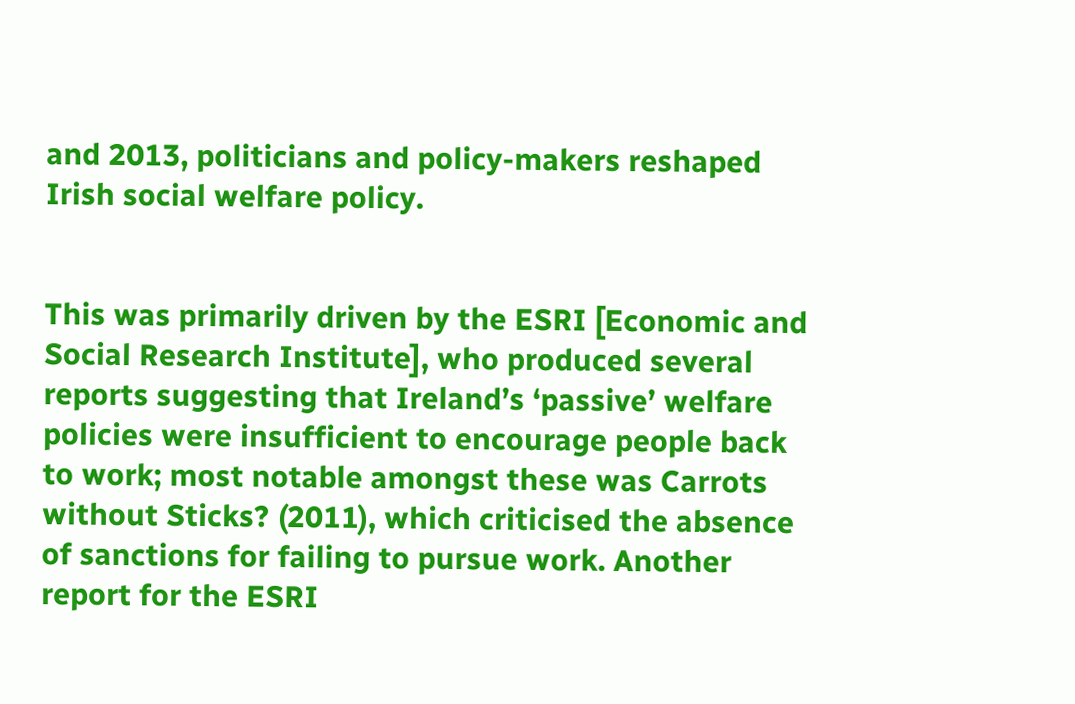and 2013, politicians and policy-makers reshaped Irish social welfare policy.


This was primarily driven by the ESRI [Economic and Social Research Institute], who produced several reports suggesting that Ireland’s ‘passive’ welfare policies were insufficient to encourage people back to work; most notable amongst these was Carrots without Sticks? (2011), which criticised the absence of sanctions for failing to pursue work. Another report for the ESRI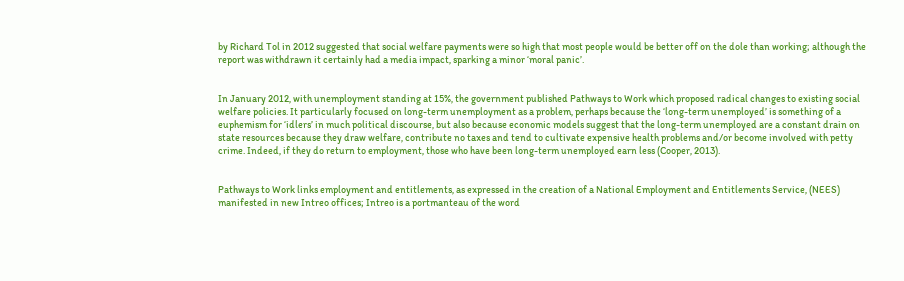by Richard Tol in 2012 suggested that social welfare payments were so high that most people would be better off on the dole than working; although the report was withdrawn it certainly had a media impact, sparking a minor ‘moral panic’.


In January 2012, with unemployment standing at 15%, the government published Pathways to Work which proposed radical changes to existing social welfare policies. It particularly focused on long-term unemployment as a problem, perhaps because the ‘long-term unemployed’ is something of a euphemism for ‘idlers’ in much political discourse, but also because economic models suggest that the long-term unemployed are a constant drain on state resources because they draw welfare, contribute no taxes and tend to cultivate expensive health problems and/or become involved with petty crime. Indeed, if they do return to employment, those who have been long-term unemployed earn less (Cooper, 2013).


Pathways to Work links employment and entitlements, as expressed in the creation of a National Employment and Entitlements Service, (NEES) manifested in new Intreo offices; Intreo is a portmanteau of the word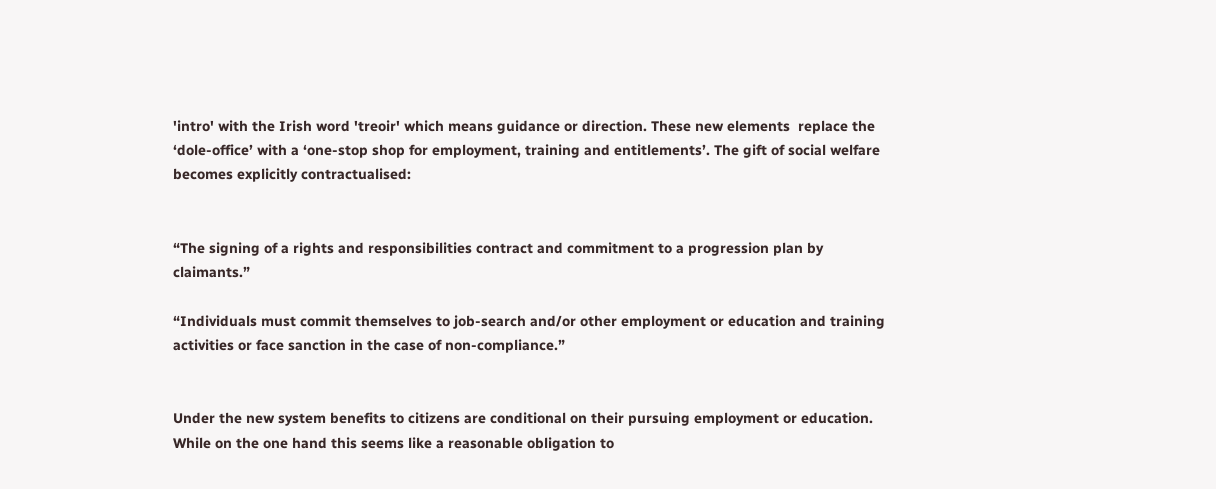'intro' with the Irish word 'treoir' which means guidance or direction. These new elements  replace the ‘dole-office’ with a ‘one-stop shop for employment, training and entitlements’. The gift of social welfare becomes explicitly contractualised:


“The signing of a rights and responsibilities contract and commitment to a progression plan by claimants.”

“Individuals must commit themselves to job-search and/or other employment or education and training activities or face sanction in the case of non-compliance.”


Under the new system benefits to citizens are conditional on their pursuing employment or education. While on the one hand this seems like a reasonable obligation to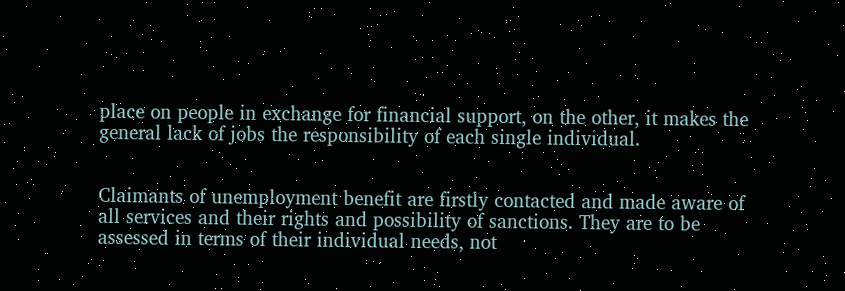place on people in exchange for financial support, on the other, it makes the general lack of jobs the responsibility of each single individual.


Claimants of unemployment benefit are firstly contacted and made aware of all services and their rights and possibility of sanctions. They are to be assessed in terms of their individual needs, not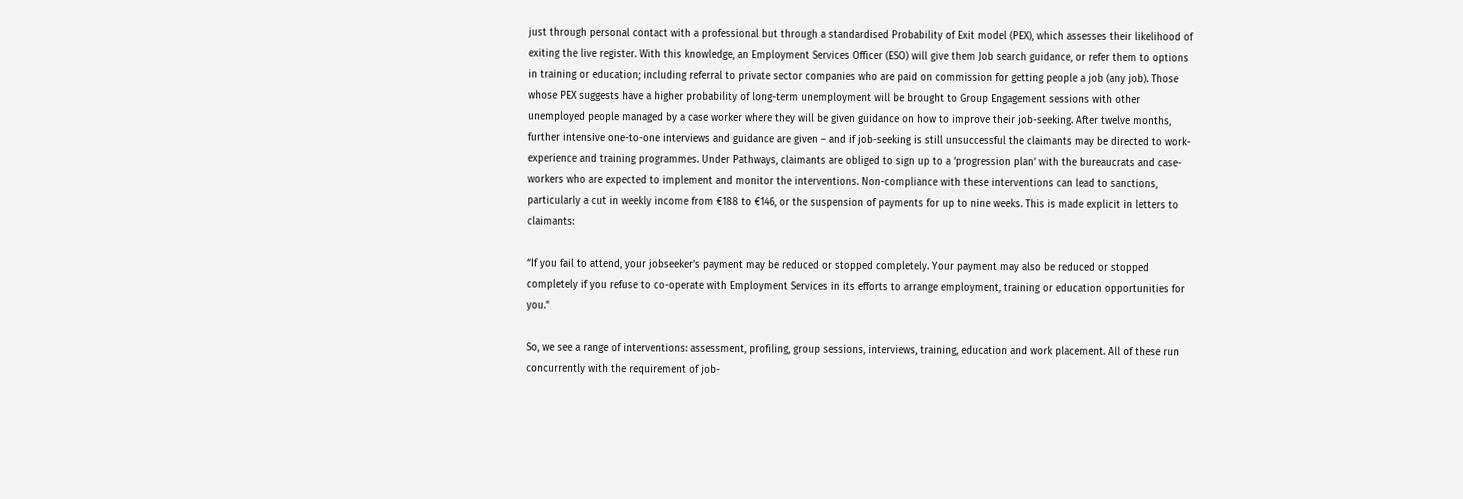just through personal contact with a professional but through a standardised Probability of Exit model (PEX), which assesses their likelihood of exiting the live register. With this knowledge, an Employment Services Officer (ESO) will give them Job search guidance, or refer them to options in training or education; including referral to private sector companies who are paid on commission for getting people a job (any job). Those whose PEX suggests have a higher probability of long-term unemployment will be brought to Group Engagement sessions with other unemployed people managed by a case worker where they will be given guidance on how to improve their job-seeking. After twelve months, further intensive one-to-one interviews and guidance are given – and if job-seeking is still unsuccessful the claimants may be directed to work-experience and training programmes. Under Pathways, claimants are obliged to sign up to a ‘progression plan’ with the bureaucrats and case-workers who are expected to implement and monitor the interventions. Non-compliance with these interventions can lead to sanctions, particularly a cut in weekly income from €188 to €146, or the suspension of payments for up to nine weeks. This is made explicit in letters to claimants:

“If you fail to attend, your jobseeker’s payment may be reduced or stopped completely. Your payment may also be reduced or stopped completely if you refuse to co-operate with Employment Services in its efforts to arrange employment, training or education opportunities for you.”

So, we see a range of interventions: assessment, profiling, group sessions, interviews, training, education and work placement. All of these run concurrently with the requirement of job-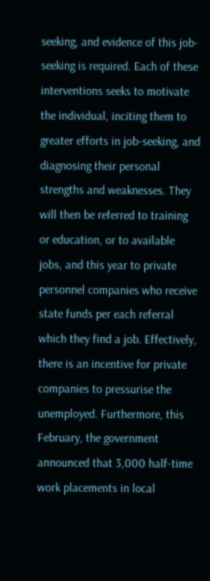seeking, and evidence of this job-seeking is required. Each of these interventions seeks to motivate the individual, inciting them to greater efforts in job-seeking, and diagnosing their personal strengths and weaknesses. They will then be referred to training or education, or to available jobs, and this year to private personnel companies who receive state funds per each referral which they find a job. Effectively, there is an incentive for private companies to pressurise the unemployed. Furthermore, this February, the government announced that 3,000 half-time work placements in local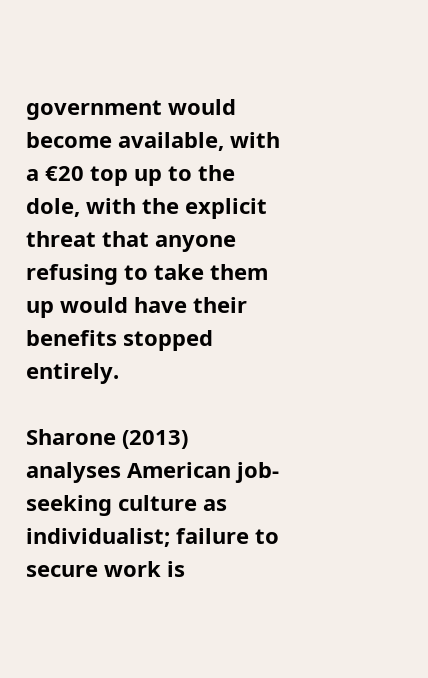government would become available, with a €20 top up to the dole, with the explicit threat that anyone refusing to take them up would have their benefits stopped entirely.

Sharone (2013) analyses American job-seeking culture as individualist; failure to secure work is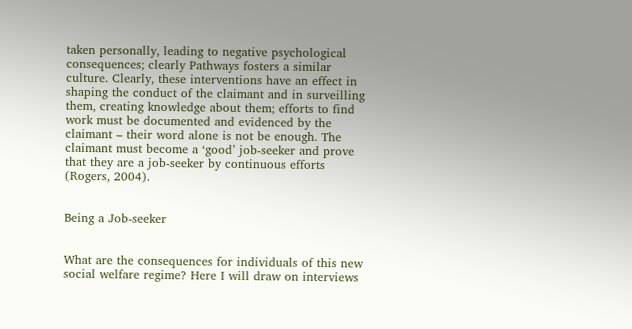taken personally, leading to negative psychological consequences; clearly Pathways fosters a similar culture. Clearly, these interventions have an effect in shaping the conduct of the claimant and in surveilling them, creating knowledge about them; efforts to find work must be documented and evidenced by the claimant – their word alone is not be enough. The claimant must become a ‘good’ job-seeker and prove that they are a job-seeker by continuous efforts (Rogers, 2004).


Being a Job-seeker


What are the consequences for individuals of this new social welfare regime? Here I will draw on interviews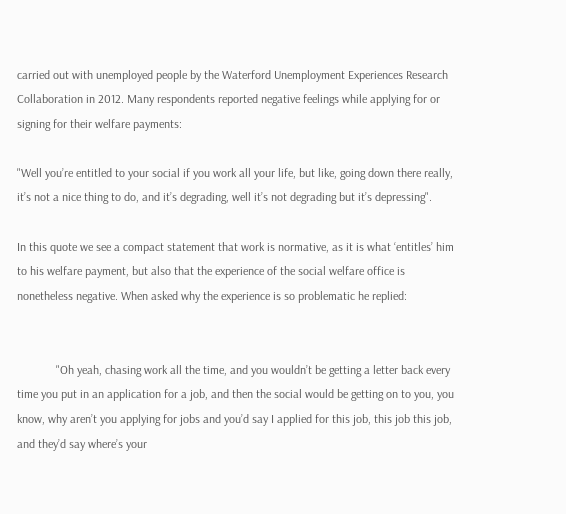carried out with unemployed people by the Waterford Unemployment Experiences Research Collaboration in 2012. Many respondents reported negative feelings while applying for or signing for their welfare payments:

"Well you’re entitled to your social if you work all your life, but like, going down there really, it’s not a nice thing to do, and it’s degrading, well it’s not degrading but it’s depressing".

In this quote we see a compact statement that work is normative, as it is what ‘entitles’ him to his welfare payment, but also that the experience of the social welfare office is nonetheless negative. When asked why the experience is so problematic he replied:


             "Oh yeah, chasing work all the time, and you wouldn’t be getting a letter back every time you put in an application for a job, and then the social would be getting on to you, you know, why aren’t you applying for jobs and you’d say I applied for this job, this job this job, and they’d say where’s your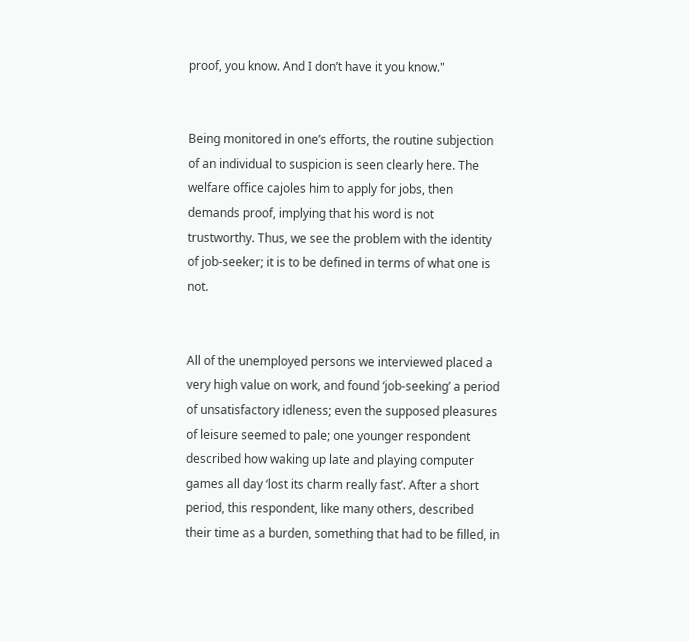proof, you know. And I don’t have it you know."


Being monitored in one’s efforts, the routine subjection of an individual to suspicion is seen clearly here. The welfare office cajoles him to apply for jobs, then demands proof, implying that his word is not trustworthy. Thus, we see the problem with the identity of job-seeker; it is to be defined in terms of what one is not.


All of the unemployed persons we interviewed placed a very high value on work, and found ‘job-seeking’ a period of unsatisfactory idleness; even the supposed pleasures of leisure seemed to pale; one younger respondent described how waking up late and playing computer games all day ‘lost its charm really fast’. After a short period, this respondent, like many others, described their time as a burden, something that had to be filled, in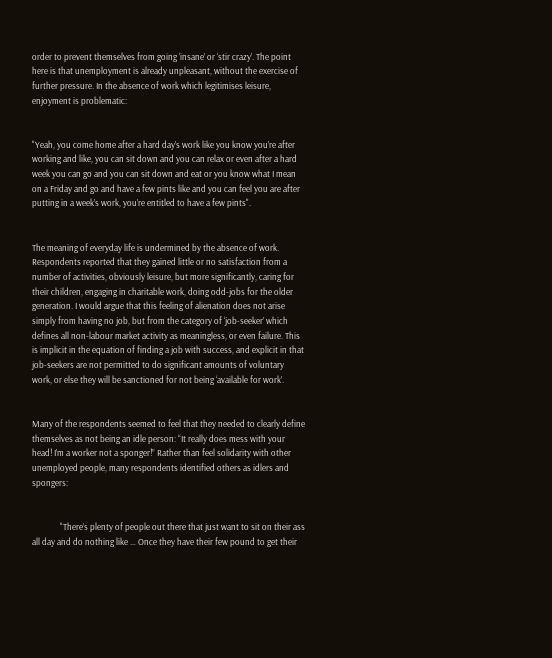order to prevent themselves from going ‘insane’ or ‘stir crazy’. The point here is that unemployment is already unpleasant, without the exercise of further pressure. In the absence of work which legitimises leisure, enjoyment is problematic:


"Yeah, you come home after a hard day’s work like you know you’re after working and like, you can sit down and you can relax or even after a hard week you can go and you can sit down and eat or you know what I mean on a Friday and go and have a few pints like and you can feel you are after putting in a week’s work, you’re entitled to have a few pints".


The meaning of everyday life is undermined by the absence of work. Respondents reported that they gained little or no satisfaction from a number of activities, obviously leisure, but more significantly, caring for their children, engaging in charitable work, doing odd-jobs for the older generation. I would argue that this feeling of alienation does not arise simply from having no job, but from the category of ‘job-seeker’ which defines all non-labour market activity as meaningless, or even failure. This is implicit in the equation of finding a job with success, and explicit in that job-seekers are not permitted to do significant amounts of voluntary work, or else they will be sanctioned for not being ‘available for work’.


Many of the respondents seemed to feel that they needed to clearly define themselves as not being an idle person: “It really does mess with your head! I’m a worker not a sponger!” Rather than feel solidarity with other unemployed people, many respondents identified others as idlers and spongers:


              "There’s plenty of people out there that just want to sit on their ass all day and do nothing like … Once they have their few pound to get their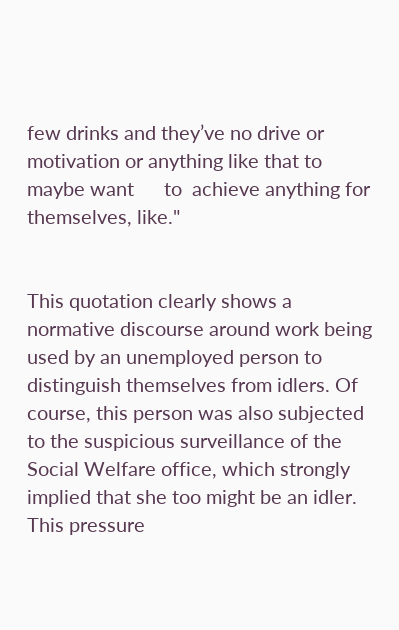few drinks and they’ve no drive or motivation or anything like that to maybe want      to  achieve anything for themselves, like."


This quotation clearly shows a normative discourse around work being used by an unemployed person to distinguish themselves from idlers. Of course, this person was also subjected to the suspicious surveillance of the Social Welfare office, which strongly implied that she too might be an idler. This pressure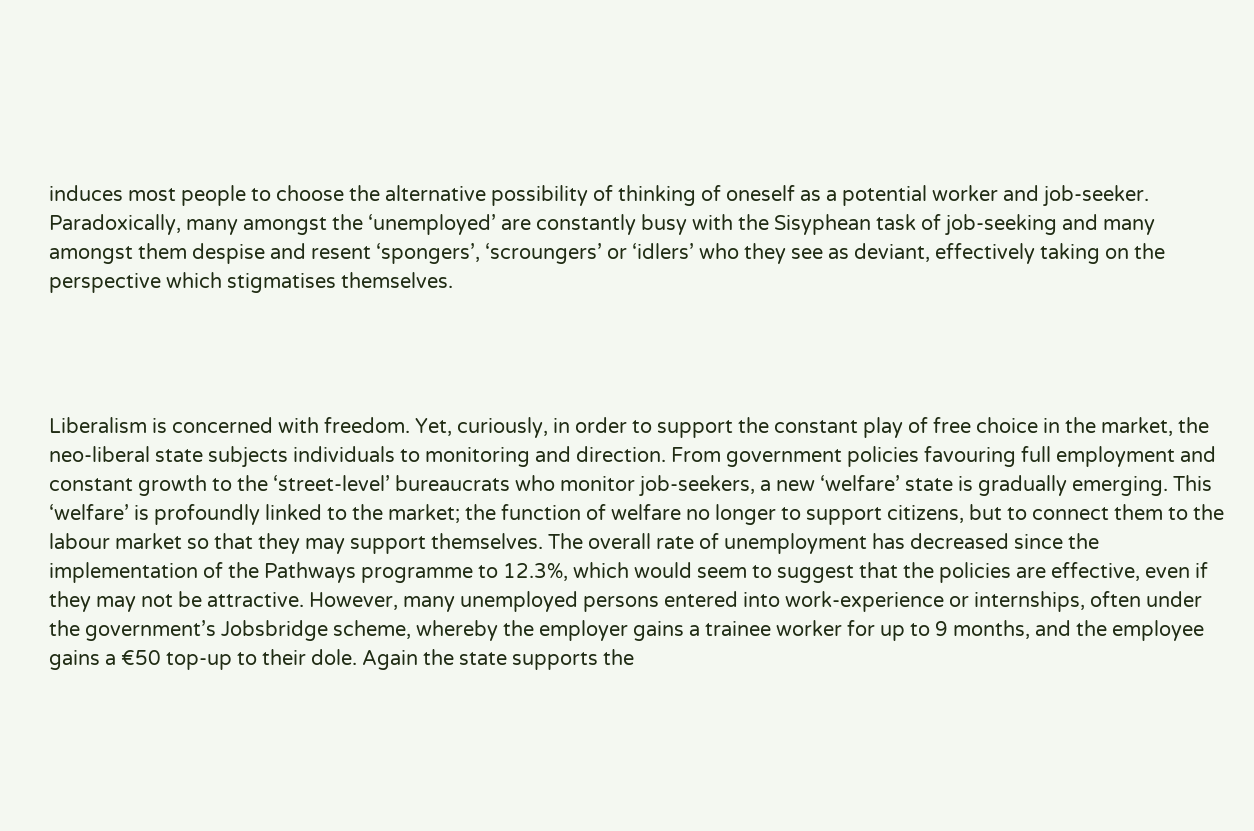induces most people to choose the alternative possibility of thinking of oneself as a potential worker and job-seeker. Paradoxically, many amongst the ‘unemployed’ are constantly busy with the Sisyphean task of job-seeking and many amongst them despise and resent ‘spongers’, ‘scroungers’ or ‘idlers’ who they see as deviant, effectively taking on the perspective which stigmatises themselves.




Liberalism is concerned with freedom. Yet, curiously, in order to support the constant play of free choice in the market, the neo-liberal state subjects individuals to monitoring and direction. From government policies favouring full employment and constant growth to the ‘street-level’ bureaucrats who monitor job-seekers, a new ‘welfare’ state is gradually emerging. This ‘welfare’ is profoundly linked to the market; the function of welfare no longer to support citizens, but to connect them to the labour market so that they may support themselves. The overall rate of unemployment has decreased since the implementation of the Pathways programme to 12.3%, which would seem to suggest that the policies are effective, even if they may not be attractive. However, many unemployed persons entered into work-experience or internships, often under the government’s Jobsbridge scheme, whereby the employer gains a trainee worker for up to 9 months, and the employee gains a €50 top-up to their dole. Again the state supports the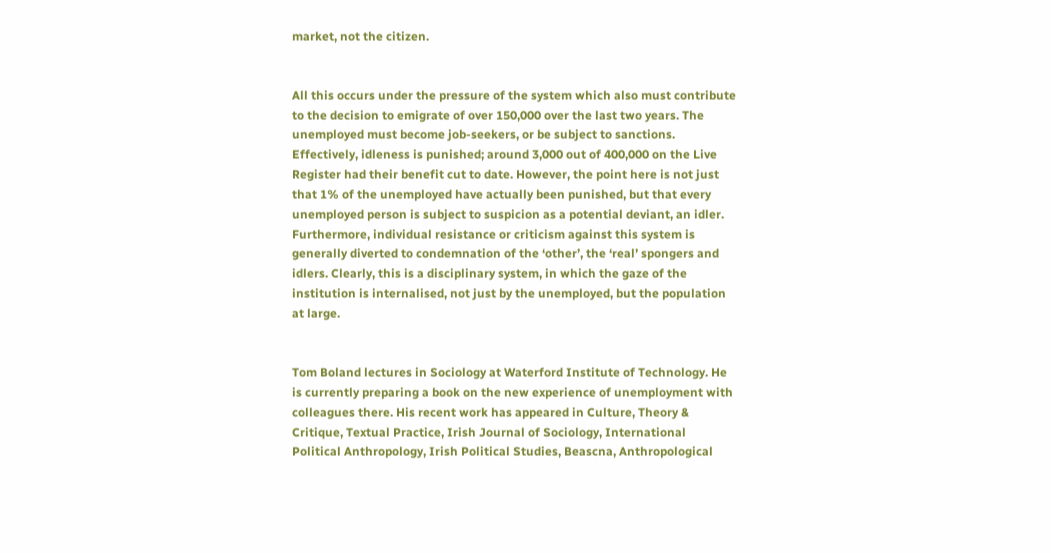market, not the citizen.


All this occurs under the pressure of the system which also must contribute to the decision to emigrate of over 150,000 over the last two years. The unemployed must become job-seekers, or be subject to sanctions. Effectively, idleness is punished; around 3,000 out of 400,000 on the Live Register had their benefit cut to date. However, the point here is not just that 1% of the unemployed have actually been punished, but that every unemployed person is subject to suspicion as a potential deviant, an idler. Furthermore, individual resistance or criticism against this system is generally diverted to condemnation of the ‘other’, the ‘real’ spongers and idlers. Clearly, this is a disciplinary system, in which the gaze of the institution is internalised, not just by the unemployed, but the population at large.


Tom Boland lectures in Sociology at Waterford Institute of Technology. He is currently preparing a book on the new experience of unemployment with colleagues there. His recent work has appeared in Culture, Theory & Critique, Textual Practice, Irish Journal of Sociology, International Political Anthropology, Irish Political Studies, Beascna, Anthropological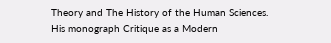Theory and The History of the Human Sciences. His monograph Critique as a Modern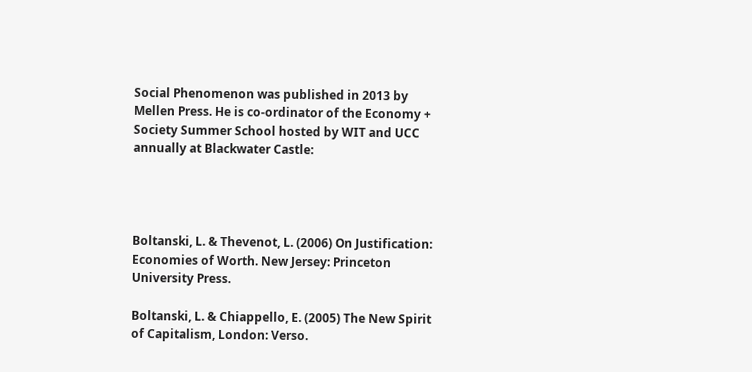Social Phenomenon was published in 2013 by Mellen Press. He is co-ordinator of the Economy + Society Summer School hosted by WIT and UCC annually at Blackwater Castle:




Boltanski, L. & Thevenot, L. (2006) On Justification: Economies of Worth. New Jersey: Princeton University Press.

Boltanski, L. & Chiappello, E. (2005) The New Spirit of Capitalism, London: Verso.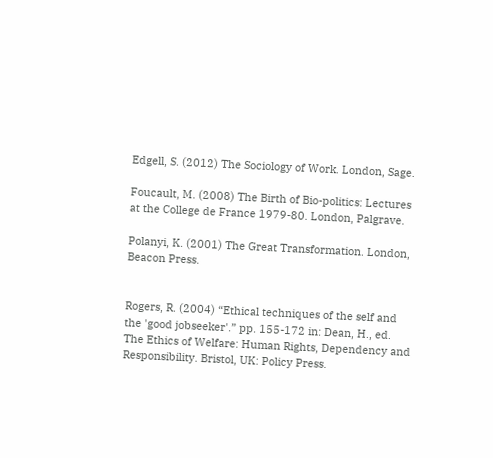Edgell, S. (2012) The Sociology of Work. London, Sage.

Foucault, M. (2008) The Birth of Bio-politics: Lectures at the College de France 1979-80. London, Palgrave.

Polanyi, K. (2001) The Great Transformation. London, Beacon Press.


Rogers, R. (2004) “Ethical techniques of the self and the 'good jobseeker'.” pp. 155-172 in: Dean, H., ed. The Ethics of Welfare: Human Rights, Dependency and Responsibility. Bristol, UK: Policy Press.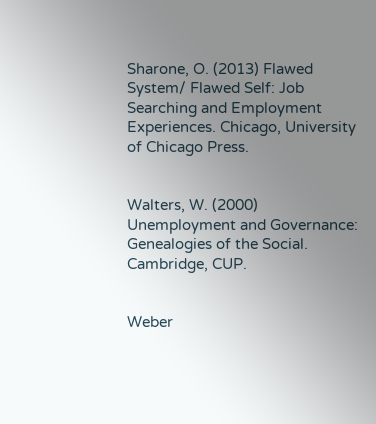Sharone, O. (2013) Flawed System/ Flawed Self: Job Searching and Employment Experiences. Chicago, University of Chicago Press.


Walters, W. (2000) Unemployment and Governance: Genealogies of the Social. Cambridge, CUP.


Weber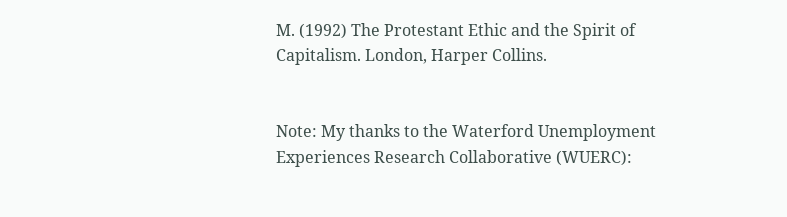M. (1992) The Protestant Ethic and the Spirit of Capitalism. London, Harper Collins.


Note: My thanks to the Waterford Unemployment Experiences Research Collaborative (WUERC):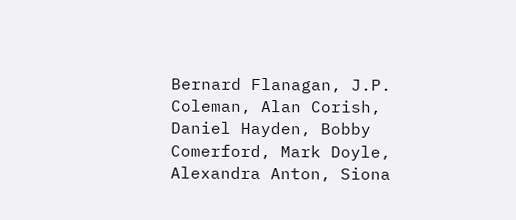Bernard Flanagan, J.P. Coleman, Alan Corish, Daniel Hayden, Bobby Comerford, Mark Doyle, Alexandra Anton, Siona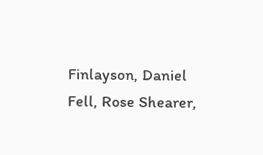Finlayson, Daniel Fell, Rose Shearer,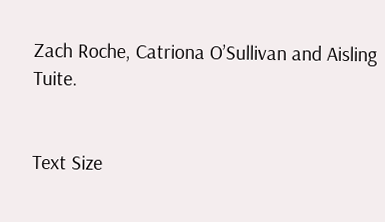Zach Roche, Catriona O’Sullivan and Aisling Tuite.


Text Size